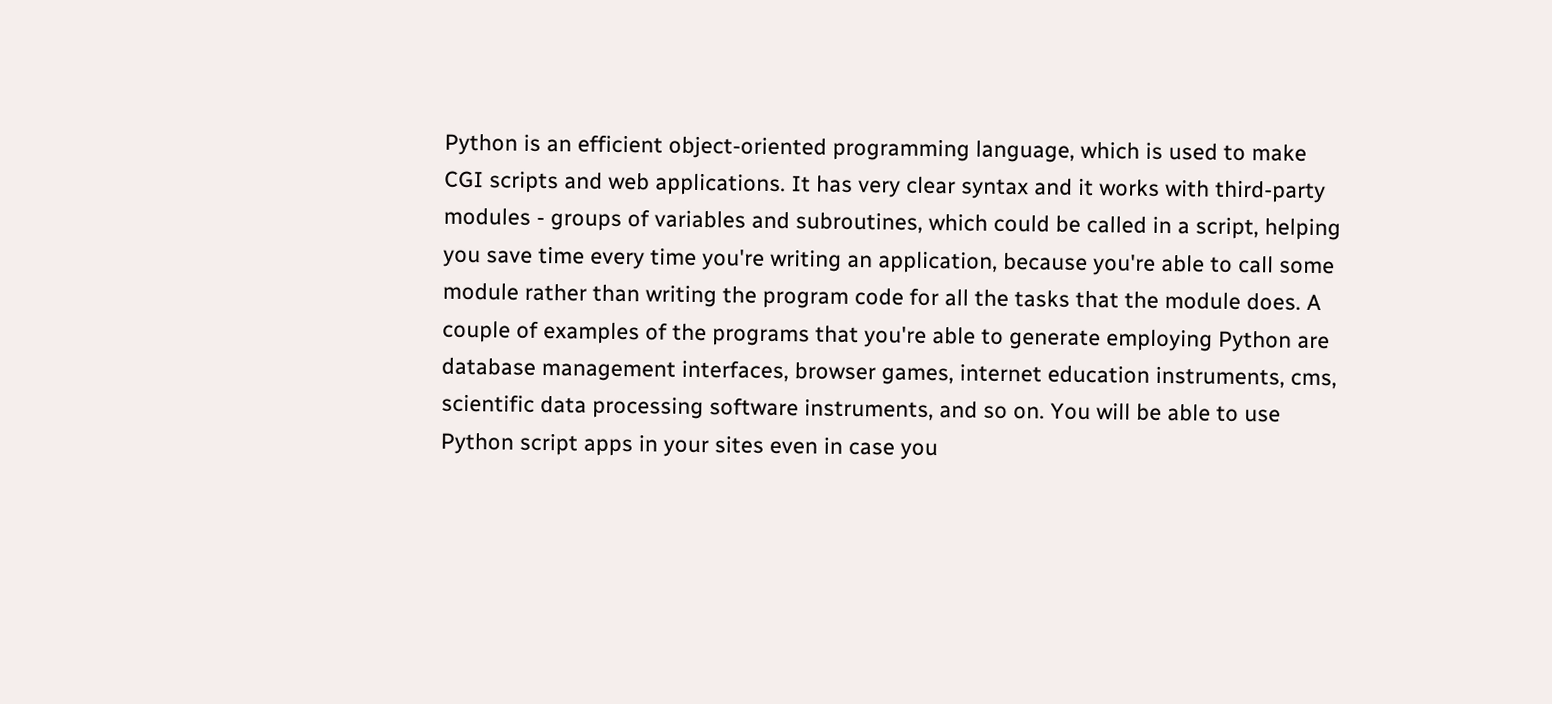Python is an efficient object-oriented programming language, which is used to make CGI scripts and web applications. It has very clear syntax and it works with third-party modules - groups of variables and subroutines, which could be called in a script, helping you save time every time you're writing an application, because you're able to call some module rather than writing the program code for all the tasks that the module does. A couple of examples of the programs that you're able to generate employing Python are database management interfaces, browser games, internet education instruments, cms, scientific data processing software instruments, and so on. You will be able to use Python script apps in your sites even in case you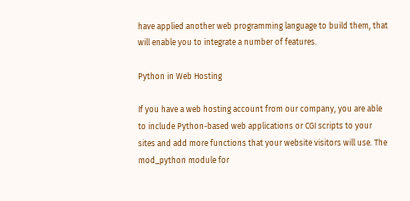have applied another web programming language to build them, that will enable you to integrate a number of features.

Python in Web Hosting

If you have a web hosting account from our company, you are able to include Python-based web applications or CGI scripts to your sites and add more functions that your website visitors will use. The mod_python module for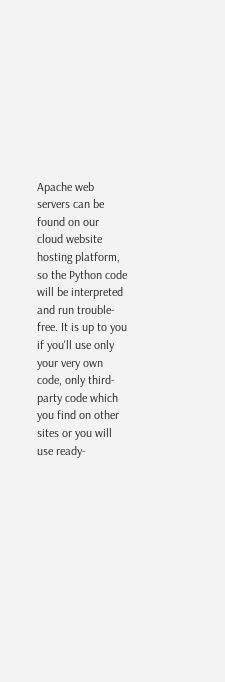Apache web servers can be found on our cloud website hosting platform, so the Python code will be interpreted and run trouble-free. It is up to you if you'll use only your very own code, only third-party code which you find on other sites or you will use ready-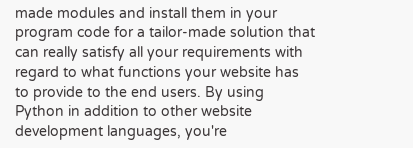made modules and install them in your program code for a tailor-made solution that can really satisfy all your requirements with regard to what functions your website has to provide to the end users. By using Python in addition to other website development languages, you're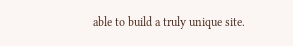able to build a truly unique site.